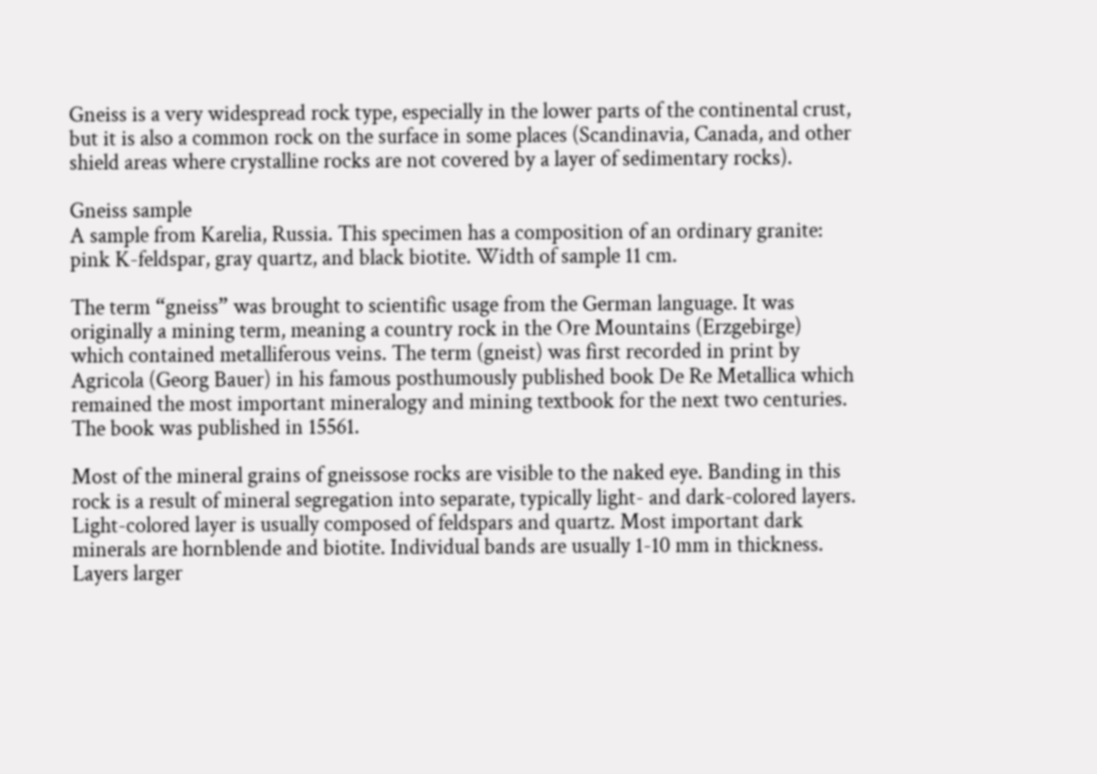Gneiss is a very widespread rock type, especially in the lower parts of the continental crust, but it is also a common rock on the surface in some places (Scandinavia, Canada, and other shield areas where crystalline rocks are not covered by a layer of sedimentary rocks).

Gneiss sample
A sample from Karelia, Russia. This specimen has a composition of an ordinary granite: pink K-feldspar, gray quartz, and black biotite. Width of sample 11 cm.

The term “gneiss” was brought to scientific usage from the German language. It was originally a mining term, meaning a country rock in the Ore Mountains (Erzgebirge) which contained metalliferous veins. The term (gneist) was first recorded in print by Agricola (Georg Bauer) in his famous posthumously published book De Re Metallica which remained the most important mineralogy and mining textbook for the next two centuries. The book was published in 15561.

Most of the mineral grains of gneissose rocks are visible to the naked eye. Banding in this rock is a result of mineral segregation into separate, typically light- and dark-colored layers. Light-colored layer is usually composed of feldspars and quartz. Most important dark minerals are hornblende and biotite. Individual bands are usually 1-10 mm in thickness. Layers larger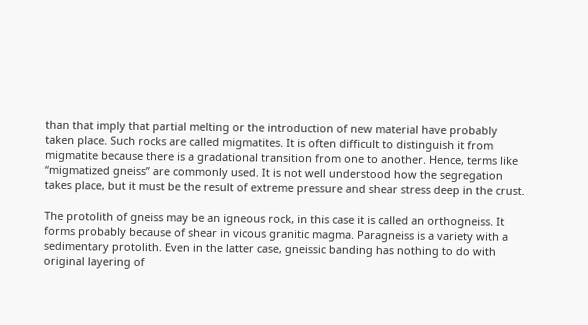than that imply that partial melting or the introduction of new material have probably taken place. Such rocks are called migmatites. It is often difficult to distinguish it from migmatite because there is a gradational transition from one to another. Hence, terms like “migmatized gneiss” are commonly used. It is not well understood how the segregation takes place, but it must be the result of extreme pressure and shear stress deep in the crust.

The protolith of gneiss may be an igneous rock, in this case it is called an orthogneiss. It forms probably because of shear in vicous granitic magma. Paragneiss is a variety with a sedimentary protolith. Even in the latter case, gneissic banding has nothing to do with original layering of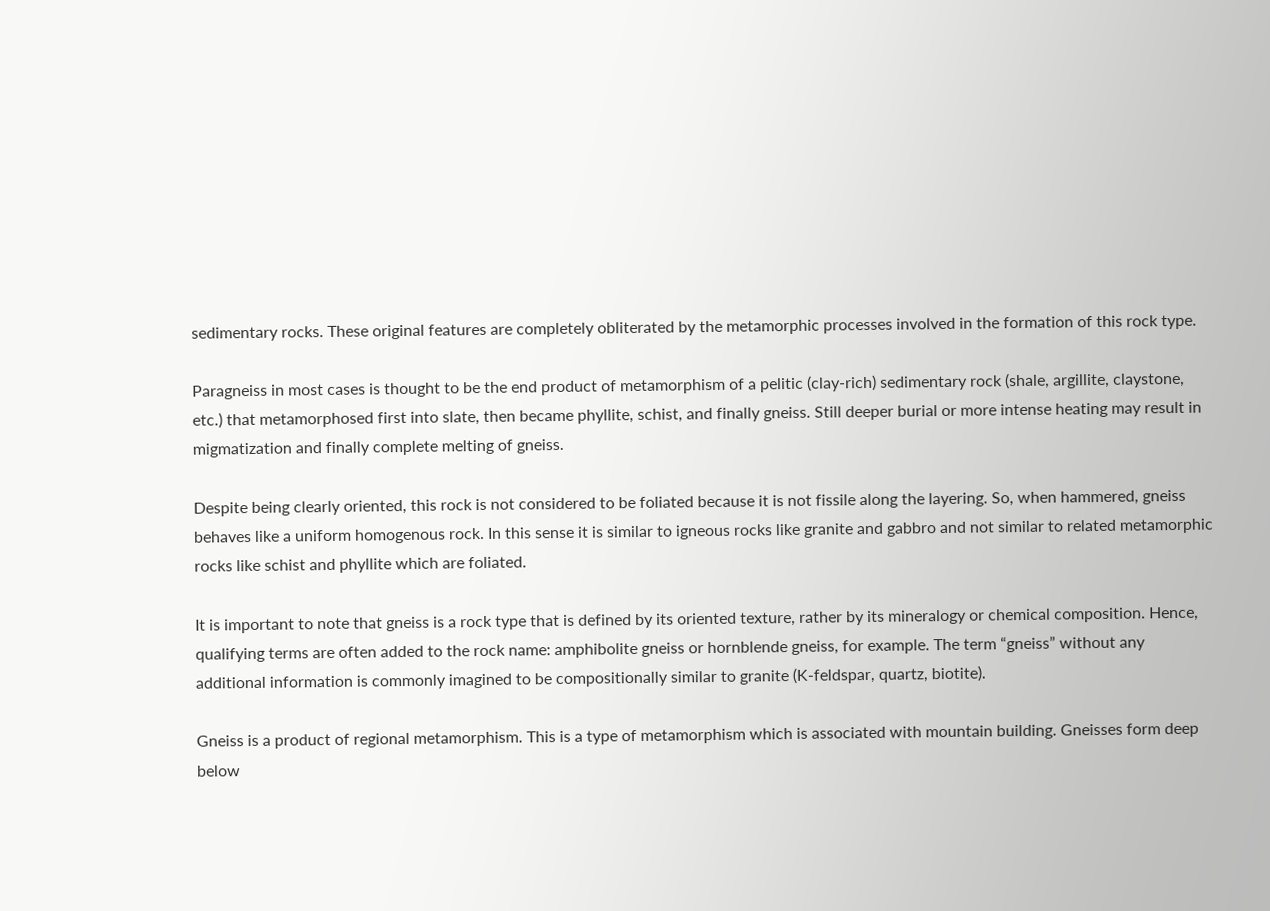sedimentary rocks. These original features are completely obliterated by the metamorphic processes involved in the formation of this rock type.

Paragneiss in most cases is thought to be the end product of metamorphism of a pelitic (clay-rich) sedimentary rock (shale, argillite, claystone, etc.) that metamorphosed first into slate, then became phyllite, schist, and finally gneiss. Still deeper burial or more intense heating may result in migmatization and finally complete melting of gneiss.

Despite being clearly oriented, this rock is not considered to be foliated because it is not fissile along the layering. So, when hammered, gneiss behaves like a uniform homogenous rock. In this sense it is similar to igneous rocks like granite and gabbro and not similar to related metamorphic rocks like schist and phyllite which are foliated.

It is important to note that gneiss is a rock type that is defined by its oriented texture, rather by its mineralogy or chemical composition. Hence, qualifying terms are often added to the rock name: amphibolite gneiss or hornblende gneiss, for example. The term “gneiss” without any additional information is commonly imagined to be compositionally similar to granite (K-feldspar, quartz, biotite).

Gneiss is a product of regional metamorphism. This is a type of metamorphism which is associated with mountain building. Gneisses form deep below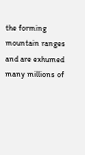the forming mountain ranges and are exhumed many millions of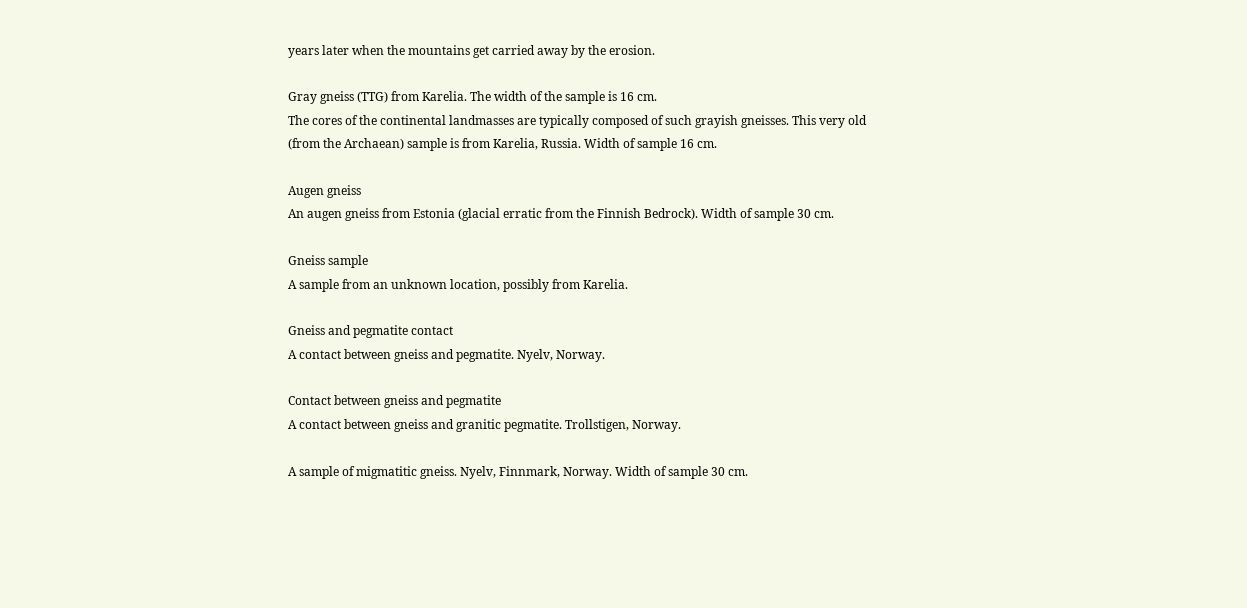years later when the mountains get carried away by the erosion.

Gray gneiss (TTG) from Karelia. The width of the sample is 16 cm.
The cores of the continental landmasses are typically composed of such grayish gneisses. This very old (from the Archaean) sample is from Karelia, Russia. Width of sample 16 cm.

Augen gneiss
An augen gneiss from Estonia (glacial erratic from the Finnish Bedrock). Width of sample 30 cm.

Gneiss sample
A sample from an unknown location, possibly from Karelia.

Gneiss and pegmatite contact
A contact between gneiss and pegmatite. Nyelv, Norway.

Contact between gneiss and pegmatite
A contact between gneiss and granitic pegmatite. Trollstigen, Norway.

A sample of migmatitic gneiss. Nyelv, Finnmark, Norway. Width of sample 30 cm.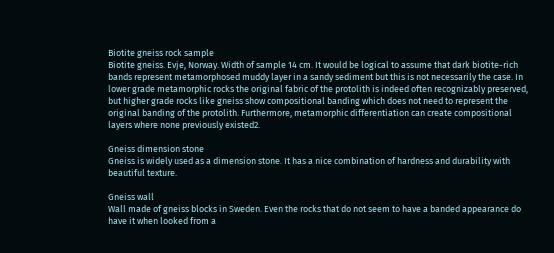Biotite gneiss rock sample
Biotite gneiss. Evje, Norway. Width of sample 14 cm. It would be logical to assume that dark biotite-rich bands represent metamorphosed muddy layer in a sandy sediment but this is not necessarily the case. In lower grade metamorphic rocks the original fabric of the protolith is indeed often recognizably preserved, but higher grade rocks like gneiss show compositional banding which does not need to represent the original banding of the protolith. Furthermore, metamorphic differentiation can create compositional layers where none previously existed2.

Gneiss dimension stone
Gneiss is widely used as a dimension stone. It has a nice combination of hardness and durability with beautiful texture.

Gneiss wall
Wall made of gneiss blocks in Sweden. Even the rocks that do not seem to have a banded appearance do have it when looked from a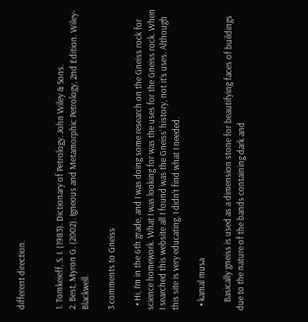different direction.


1. Tomkeieff, S. I. (1983). Dictionary of Petrology. John Wiley & Sons.
2. Best, Myron G. (2002). Igneous and Metamorphic Petrology, 2nd Edition. Wiley-Blackwell.

3 comments to Gneiss

  • Hi, I’m in the 6th grade, and I was doing some research on the Gneiss rock for science homework. What I was looking for was the uses for the Gneiss rock. When I searched this website all I found was the Gneiss’ history, not it’s uses. Although this site is very educating, I didn’t find what I needed.

  • kamal musa

    Basically gneiss is used as a dimension stone for beautifying faces of buildings due to the nature of the bands containing dark and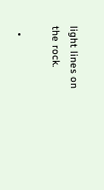light lines on the rock.

  •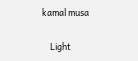kamal musa

    Light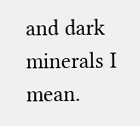and dark minerals I mean.